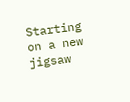Starting on a new jigsaw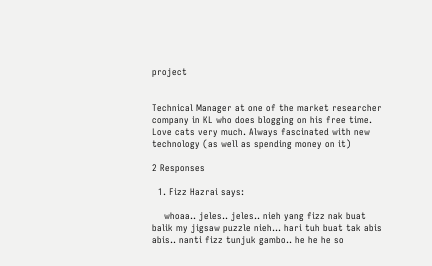project


Technical Manager at one of the market researcher company in KL who does blogging on his free time. Love cats very much. Always fascinated with new technology (as well as spending money on it)

2 Responses

  1. Fizz Hazrai says:

    whoaa.. jeles.. jeles.. nieh yang fizz nak buat balik my jigsaw puzzle nieh… hari tuh buat tak abis abis.. nanti fizz tunjuk gambo.. he he he so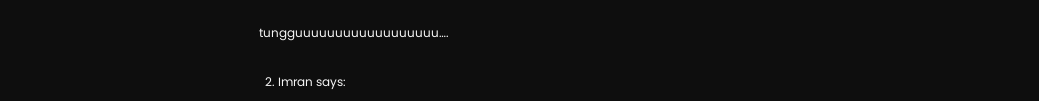tungguuuuuuuuuuuuuuuuuu….

  2. Imran says: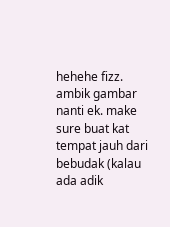hehehe fizz. ambik gambar nanti ek. make sure buat kat tempat jauh dari bebudak (kalau ada adik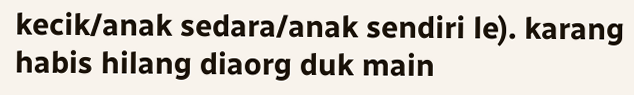kecik/anak sedara/anak sendiri le). karang habis hilang diaorg duk main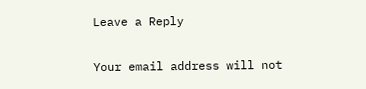Leave a Reply

Your email address will not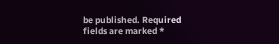be published. Required fields are marked *